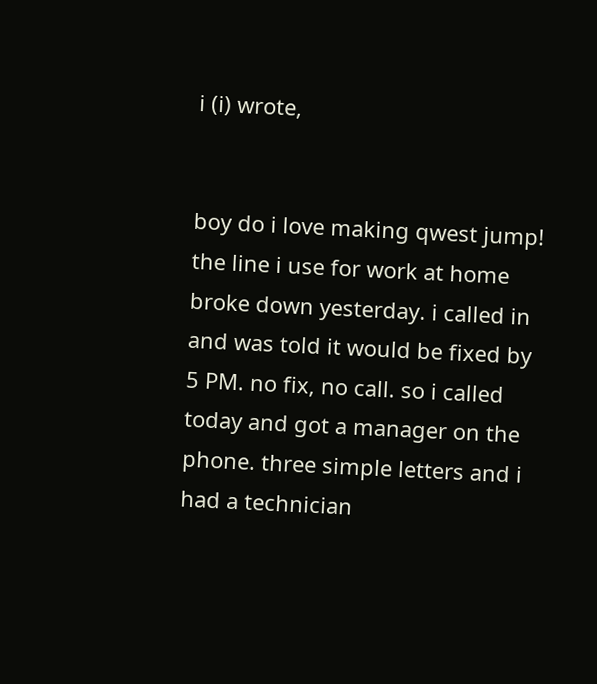i (i) wrote,


boy do i love making qwest jump! the line i use for work at home broke down yesterday. i called in and was told it would be fixed by 5 PM. no fix, no call. so i called today and got a manager on the phone. three simple letters and i had a technician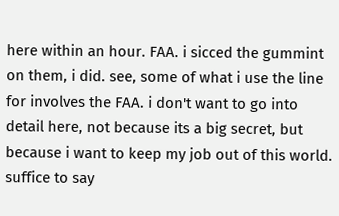here within an hour. FAA. i sicced the gummint on them, i did. see, some of what i use the line for involves the FAA. i don't want to go into detail here, not because its a big secret, but because i want to keep my job out of this world. suffice to say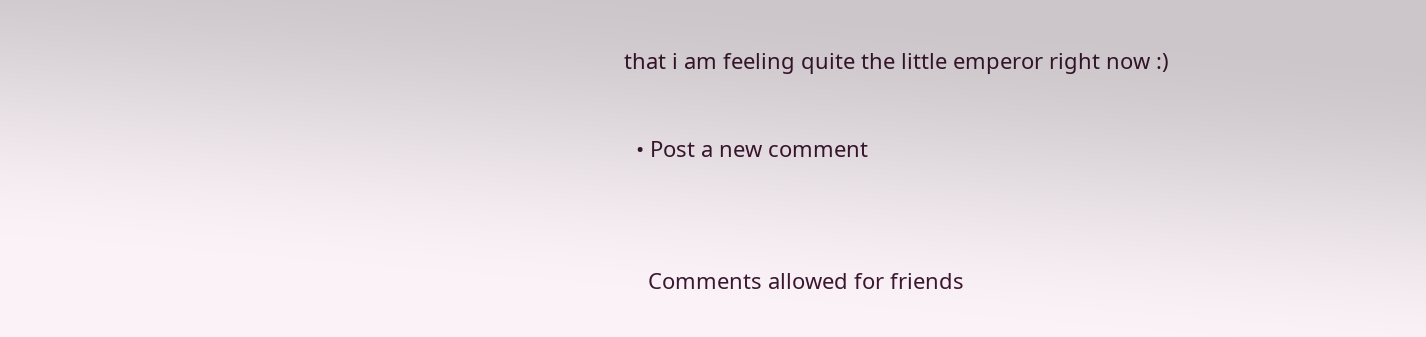that i am feeling quite the little emperor right now :)

  • Post a new comment


    Comments allowed for friends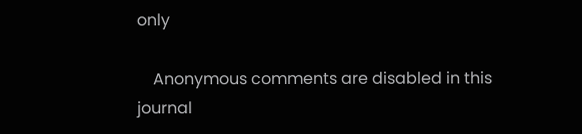only

    Anonymous comments are disabled in this journal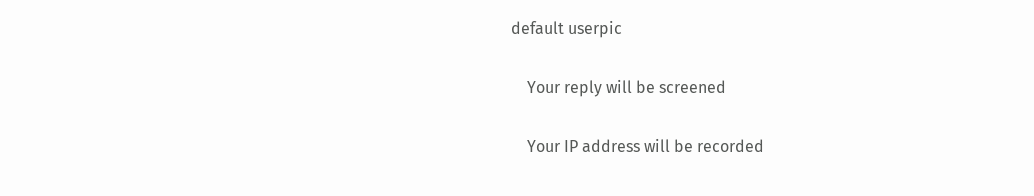default userpic

    Your reply will be screened

    Your IP address will be recorded